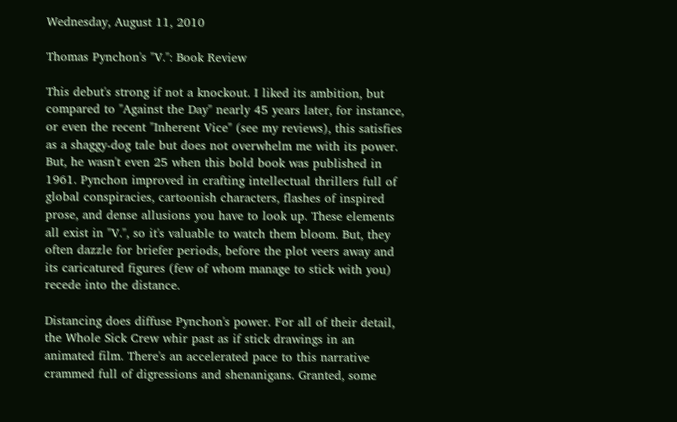Wednesday, August 11, 2010

Thomas Pynchon's "V.": Book Review

This debut's strong if not a knockout. I liked its ambition, but compared to "Against the Day" nearly 45 years later, for instance, or even the recent "Inherent Vice" (see my reviews), this satisfies as a shaggy-dog tale but does not overwhelm me with its power. But, he wasn't even 25 when this bold book was published in 1961. Pynchon improved in crafting intellectual thrillers full of global conspiracies, cartoonish characters, flashes of inspired prose, and dense allusions you have to look up. These elements all exist in "V.", so it's valuable to watch them bloom. But, they often dazzle for briefer periods, before the plot veers away and its caricatured figures (few of whom manage to stick with you) recede into the distance.

Distancing does diffuse Pynchon's power. For all of their detail, the Whole Sick Crew whir past as if stick drawings in an animated film. There's an accelerated pace to this narrative crammed full of digressions and shenanigans. Granted, some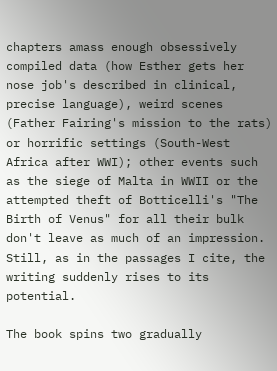chapters amass enough obsessively compiled data (how Esther gets her nose job's described in clinical, precise language), weird scenes (Father Fairing's mission to the rats) or horrific settings (South-West Africa after WWI); other events such as the siege of Malta in WWII or the attempted theft of Botticelli's "The Birth of Venus" for all their bulk don't leave as much of an impression. Still, as in the passages I cite, the writing suddenly rises to its potential.

The book spins two gradually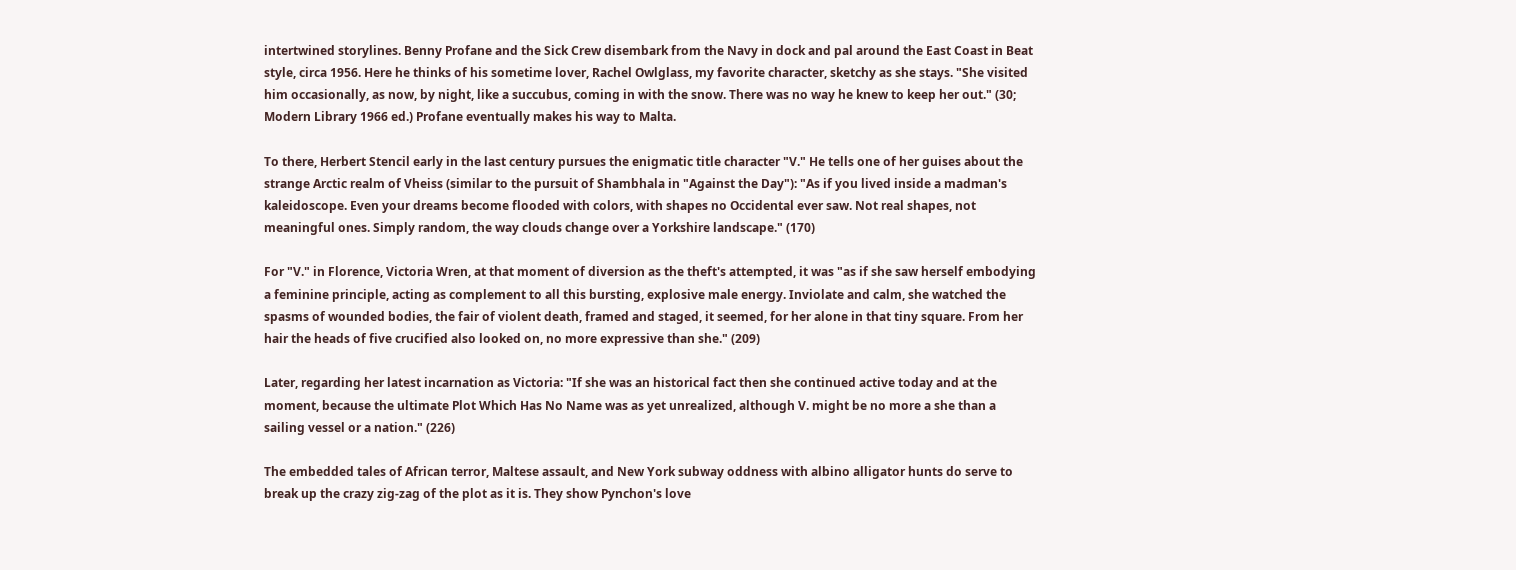intertwined storylines. Benny Profane and the Sick Crew disembark from the Navy in dock and pal around the East Coast in Beat style, circa 1956. Here he thinks of his sometime lover, Rachel Owlglass, my favorite character, sketchy as she stays. "She visited him occasionally, as now, by night, like a succubus, coming in with the snow. There was no way he knew to keep her out." (30; Modern Library 1966 ed.) Profane eventually makes his way to Malta.

To there, Herbert Stencil early in the last century pursues the enigmatic title character "V." He tells one of her guises about the strange Arctic realm of Vheiss (similar to the pursuit of Shambhala in "Against the Day"): "As if you lived inside a madman's kaleidoscope. Even your dreams become flooded with colors, with shapes no Occidental ever saw. Not real shapes, not meaningful ones. Simply random, the way clouds change over a Yorkshire landscape." (170)

For "V." in Florence, Victoria Wren, at that moment of diversion as the theft's attempted, it was "as if she saw herself embodying a feminine principle, acting as complement to all this bursting, explosive male energy. Inviolate and calm, she watched the spasms of wounded bodies, the fair of violent death, framed and staged, it seemed, for her alone in that tiny square. From her hair the heads of five crucified also looked on, no more expressive than she." (209)

Later, regarding her latest incarnation as Victoria: "If she was an historical fact then she continued active today and at the moment, because the ultimate Plot Which Has No Name was as yet unrealized, although V. might be no more a she than a sailing vessel or a nation." (226)

The embedded tales of African terror, Maltese assault, and New York subway oddness with albino alligator hunts do serve to break up the crazy zig-zag of the plot as it is. They show Pynchon's love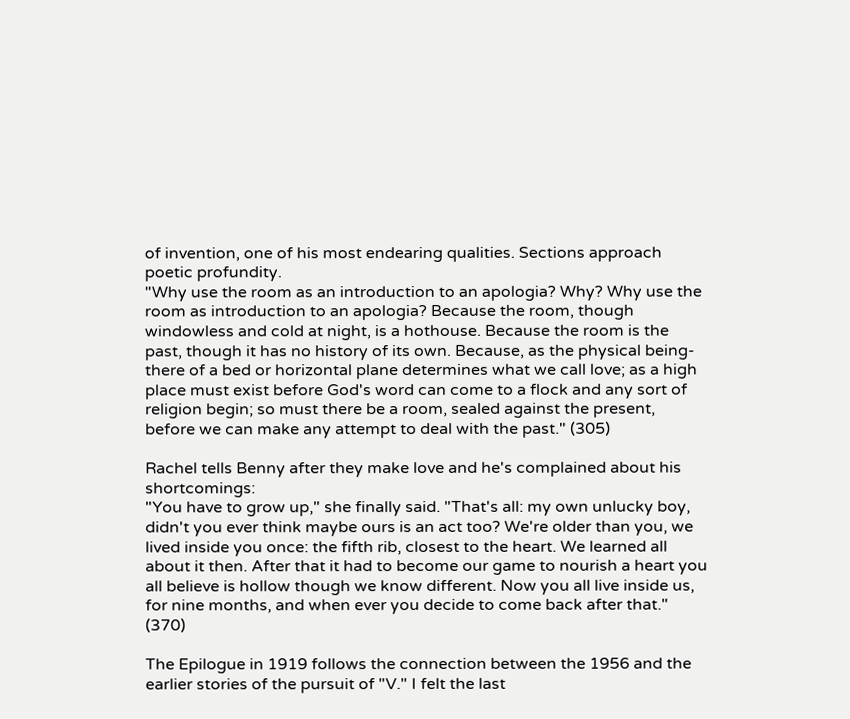of invention, one of his most endearing qualities. Sections approach poetic profundity.
"Why use the room as an introduction to an apologia? Why? Why use the room as introduction to an apologia? Because the room, though windowless and cold at night, is a hothouse. Because the room is the past, though it has no history of its own. Because, as the physical being-there of a bed or horizontal plane determines what we call love; as a high place must exist before God's word can come to a flock and any sort of religion begin; so must there be a room, sealed against the present, before we can make any attempt to deal with the past." (305)

Rachel tells Benny after they make love and he's complained about his shortcomings:
"You have to grow up," she finally said. "That's all: my own unlucky boy, didn't you ever think maybe ours is an act too? We're older than you, we lived inside you once: the fifth rib, closest to the heart. We learned all about it then. After that it had to become our game to nourish a heart you all believe is hollow though we know different. Now you all live inside us, for nine months, and when ever you decide to come back after that." (370)

The Epilogue in 1919 follows the connection between the 1956 and the earlier stories of the pursuit of "V." I felt the last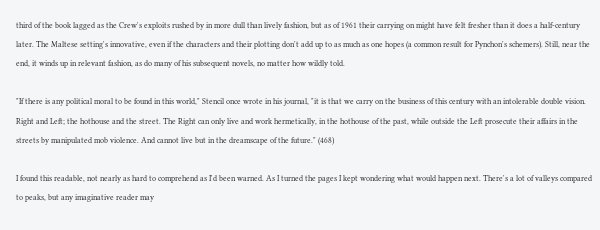third of the book lagged as the Crew's exploits rushed by in more dull than lively fashion, but as of 1961 their carrying on might have felt fresher than it does a half-century later. The Maltese setting's innovative, even if the characters and their plotting don't add up to as much as one hopes (a common result for Pynchon's schemers). Still, near the end, it winds up in relevant fashion, as do many of his subsequent novels, no matter how wildly told.

"If there is any political moral to be found in this world," Stencil once wrote in his journal, "it is that we carry on the business of this century with an intolerable double vision. Right and Left; the hothouse and the street. The Right can only live and work hermetically, in the hothouse of the past, while outside the Left prosecute their affairs in the streets by manipulated mob violence. And cannot live but in the dreamscape of the future." (468)

I found this readable, not nearly as hard to comprehend as I'd been warned. As I turned the pages I kept wondering what would happen next. There's a lot of valleys compared to peaks, but any imaginative reader may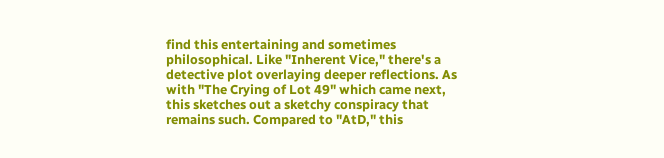find this entertaining and sometimes philosophical. Like "Inherent Vice," there's a detective plot overlaying deeper reflections. As with "The Crying of Lot 49" which came next, this sketches out a sketchy conspiracy that remains such. Compared to "AtD," this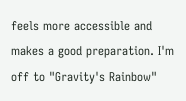feels more accessible and makes a good preparation. I'm off to "Gravity's Rainbow"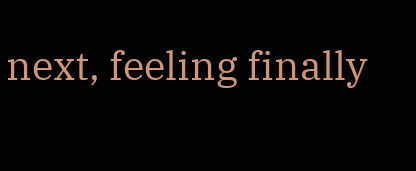next, feeling finally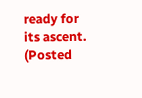ready for its ascent. (Posted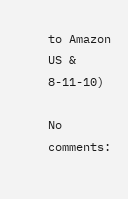to Amazon US & 8-11-10)

No comments: